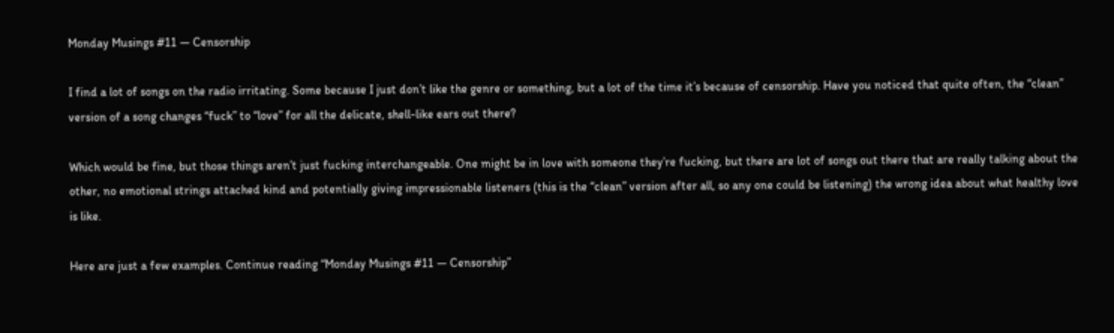Monday Musings #11 — Censorship

I find a lot of songs on the radio irritating. Some because I just don’t like the genre or something, but a lot of the time it’s because of censorship. Have you noticed that quite often, the “clean” version of a song changes “fuck” to “love” for all the delicate, shell-like ears out there?

Which would be fine, but those things aren’t just fucking interchangeable. One might be in love with someone they’re fucking, but there are lot of songs out there that are really talking about the other, no emotional strings attached kind and potentially giving impressionable listeners (this is the “clean” version after all, so any one could be listening) the wrong idea about what healthy love is like.

Here are just a few examples. Continue reading “Monday Musings #11 — Censorship”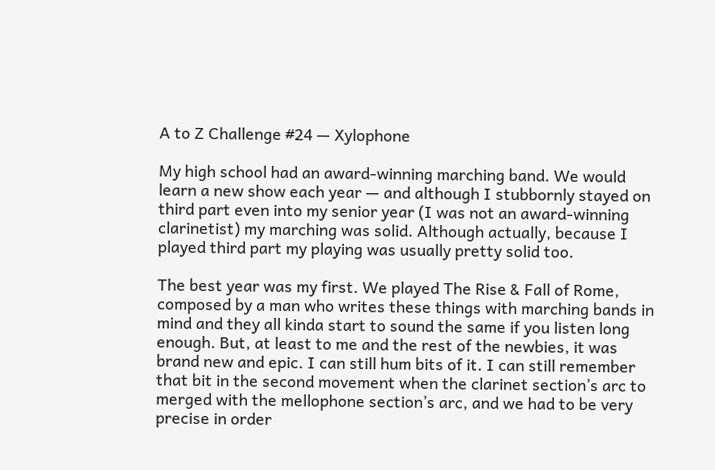A to Z Challenge #24 — Xylophone

My high school had an award-winning marching band. We would learn a new show each year — and although I stubbornly stayed on third part even into my senior year (I was not an award-winning clarinetist) my marching was solid. Although actually, because I played third part my playing was usually pretty solid too.

The best year was my first. We played The Rise & Fall of Rome, composed by a man who writes these things with marching bands in mind and they all kinda start to sound the same if you listen long enough. But, at least to me and the rest of the newbies, it was brand new and epic. I can still hum bits of it. I can still remember that bit in the second movement when the clarinet section’s arc to merged with the mellophone section’s arc, and we had to be very precise in order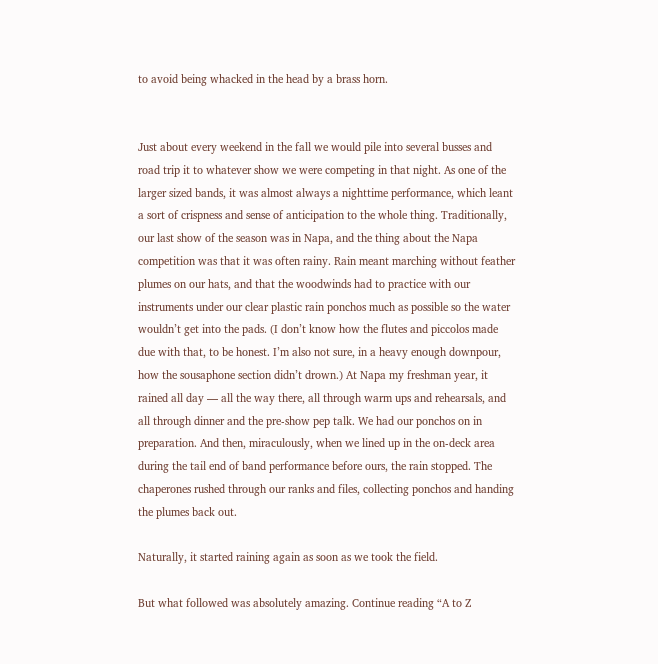to avoid being whacked in the head by a brass horn.


Just about every weekend in the fall we would pile into several busses and road trip it to whatever show we were competing in that night. As one of the larger sized bands, it was almost always a nighttime performance, which leant a sort of crispness and sense of anticipation to the whole thing. Traditionally, our last show of the season was in Napa, and the thing about the Napa competition was that it was often rainy. Rain meant marching without feather plumes on our hats, and that the woodwinds had to practice with our instruments under our clear plastic rain ponchos much as possible so the water wouldn’t get into the pads. (I don’t know how the flutes and piccolos made due with that, to be honest. I’m also not sure, in a heavy enough downpour, how the sousaphone section didn’t drown.) At Napa my freshman year, it rained all day — all the way there, all through warm ups and rehearsals, and all through dinner and the pre-show pep talk. We had our ponchos on in preparation. And then, miraculously, when we lined up in the on-deck area during the tail end of band performance before ours, the rain stopped. The chaperones rushed through our ranks and files, collecting ponchos and handing the plumes back out.

Naturally, it started raining again as soon as we took the field.

But what followed was absolutely amazing. Continue reading “A to Z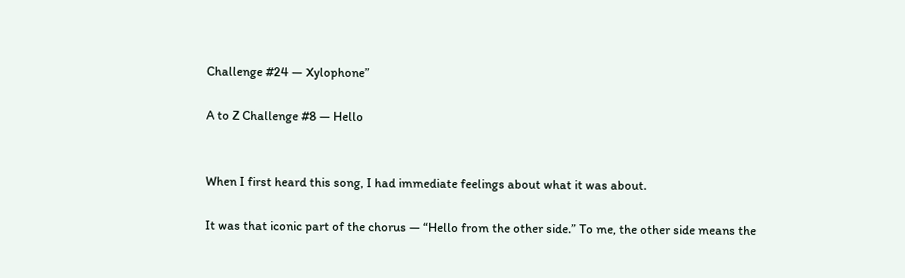Challenge #24 — Xylophone”

A to Z Challenge #8 — Hello


When I first heard this song, I had immediate feelings about what it was about.

It was that iconic part of the chorus — “Hello from the other side.” To me, the other side means the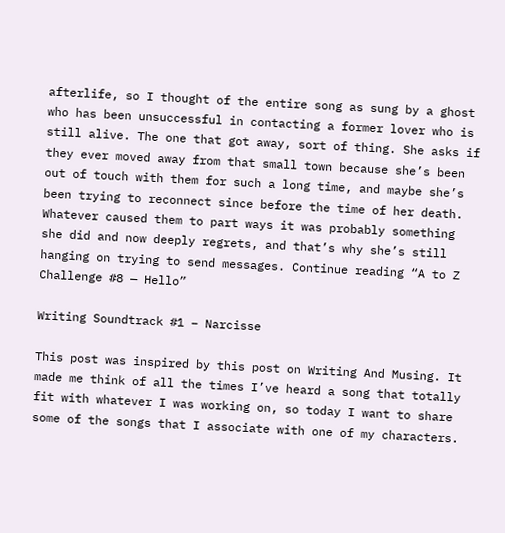afterlife, so I thought of the entire song as sung by a ghost who has been unsuccessful in contacting a former lover who is still alive. The one that got away, sort of thing. She asks if they ever moved away from that small town because she’s been out of touch with them for such a long time, and maybe she’s been trying to reconnect since before the time of her death. Whatever caused them to part ways it was probably something she did and now deeply regrets, and that’s why she’s still hanging on trying to send messages. Continue reading “A to Z Challenge #8 — Hello”

Writing Soundtrack #1 – Narcisse

This post was inspired by this post on Writing And Musing. It made me think of all the times I’ve heard a song that totally fit with whatever I was working on, so today I want to share some of the songs that I associate with one of my characters.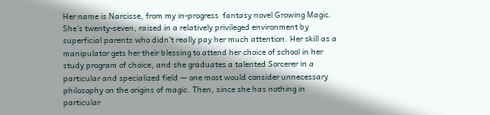Her name is Narcisse, from my in-progress  fantasy novel Growing Magic. She’s twenty-seven, raised in a relatively privileged environment by superficial parents who didn’t really pay her much attention. Her skill as a manipulator gets her their blessing to attend her choice of school in her study program of choice, and she graduates a talented Sorcerer in a particular and specialized field — one most would consider unnecessary philosophy on the origins of magic. Then, since she has nothing in particular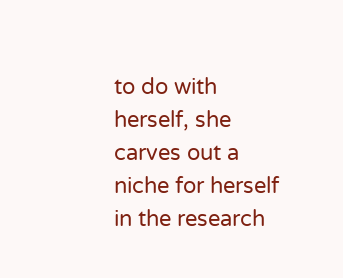to do with herself, she carves out a niche for herself in the research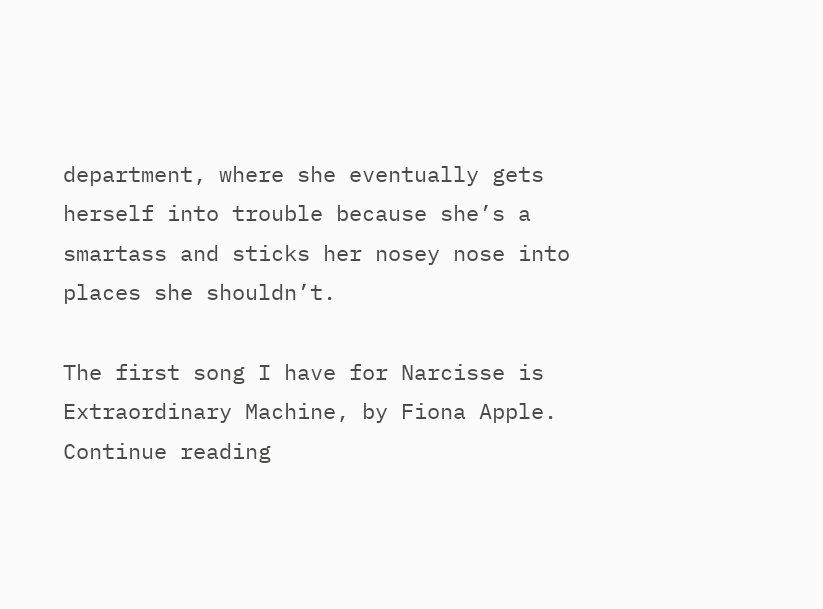department, where she eventually gets herself into trouble because she’s a smartass and sticks her nosey nose into places she shouldn’t.

The first song I have for Narcisse is Extraordinary Machine, by Fiona Apple. Continue reading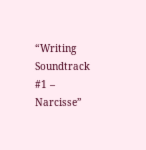“Writing Soundtrack #1 – Narcisse”